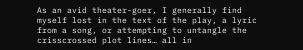As an avid theater-goer, I generally find myself lost in the text of the play, a lyric from a song, or attempting to untangle the crisscrossed plot lines… all in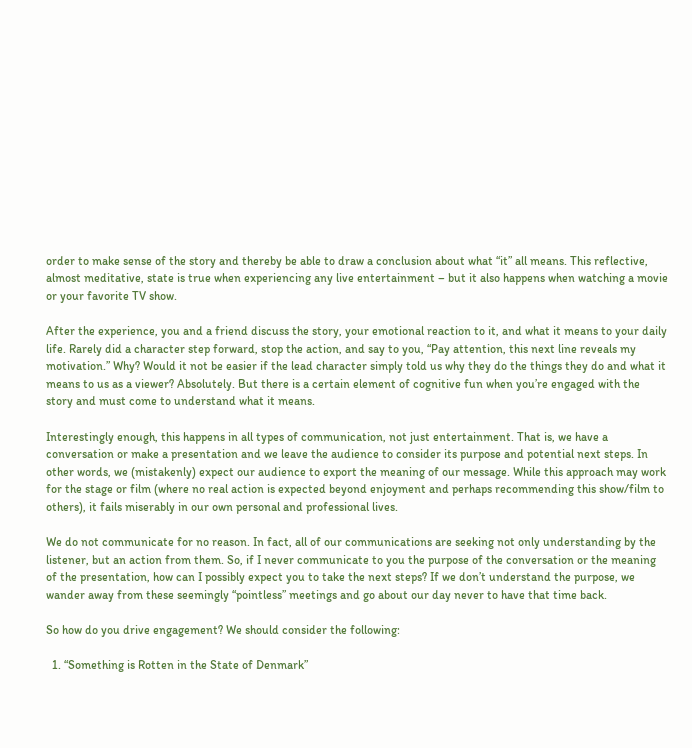order to make sense of the story and thereby be able to draw a conclusion about what “it” all means. This reflective, almost meditative, state is true when experiencing any live entertainment – but it also happens when watching a movie or your favorite TV show.

After the experience, you and a friend discuss the story, your emotional reaction to it, and what it means to your daily life. Rarely did a character step forward, stop the action, and say to you, “Pay attention, this next line reveals my motivation.” Why? Would it not be easier if the lead character simply told us why they do the things they do and what it means to us as a viewer? Absolutely. But there is a certain element of cognitive fun when you’re engaged with the story and must come to understand what it means.

Interestingly enough, this happens in all types of communication, not just entertainment. That is, we have a conversation or make a presentation and we leave the audience to consider its purpose and potential next steps. In other words, we (mistakenly) expect our audience to export the meaning of our message. While this approach may work for the stage or film (where no real action is expected beyond enjoyment and perhaps recommending this show/film to others), it fails miserably in our own personal and professional lives.

We do not communicate for no reason. In fact, all of our communications are seeking not only understanding by the listener, but an action from them. So, if I never communicate to you the purpose of the conversation or the meaning of the presentation, how can I possibly expect you to take the next steps? If we don’t understand the purpose, we wander away from these seemingly “pointless” meetings and go about our day never to have that time back.

So how do you drive engagement? We should consider the following:

  1. “Something is Rotten in the State of Denmark”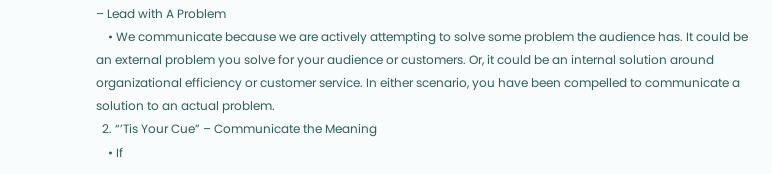– Lead with A Problem
    • We communicate because we are actively attempting to solve some problem the audience has. It could be an external problem you solve for your audience or customers. Or, it could be an internal solution around organizational efficiency or customer service. In either scenario, you have been compelled to communicate a solution to an actual problem.
  2. “’Tis Your Cue” – Communicate the Meaning
    • If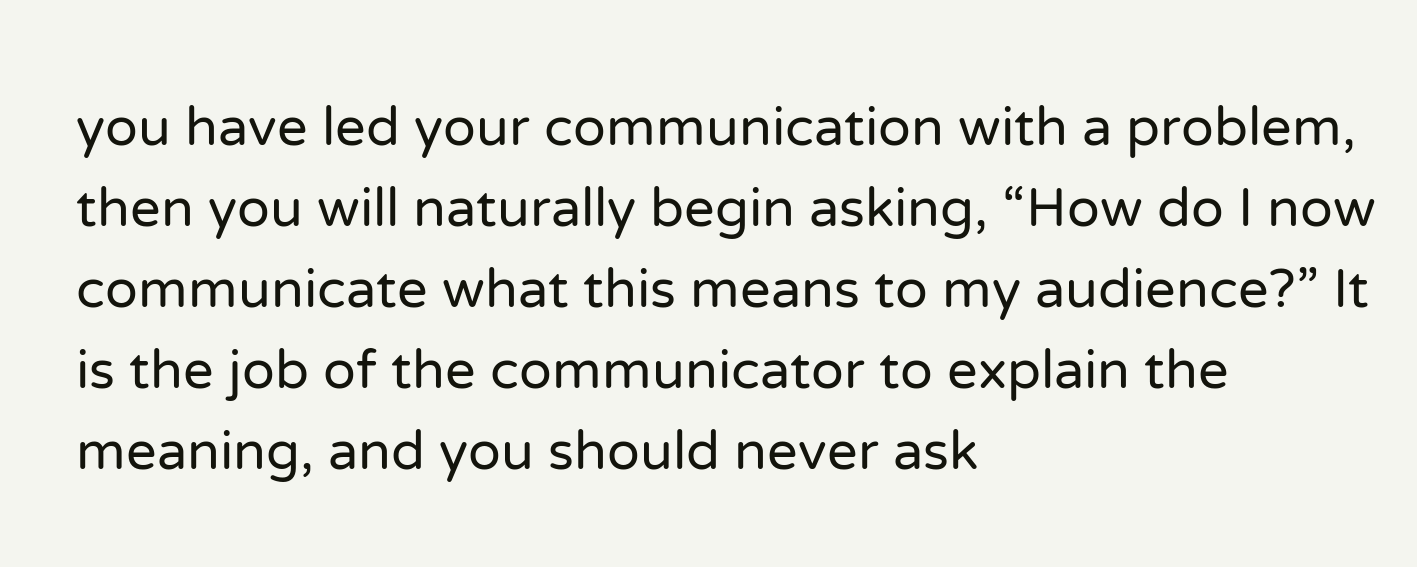you have led your communication with a problem, then you will naturally begin asking, “How do I now communicate what this means to my audience?” It is the job of the communicator to explain the meaning, and you should never ask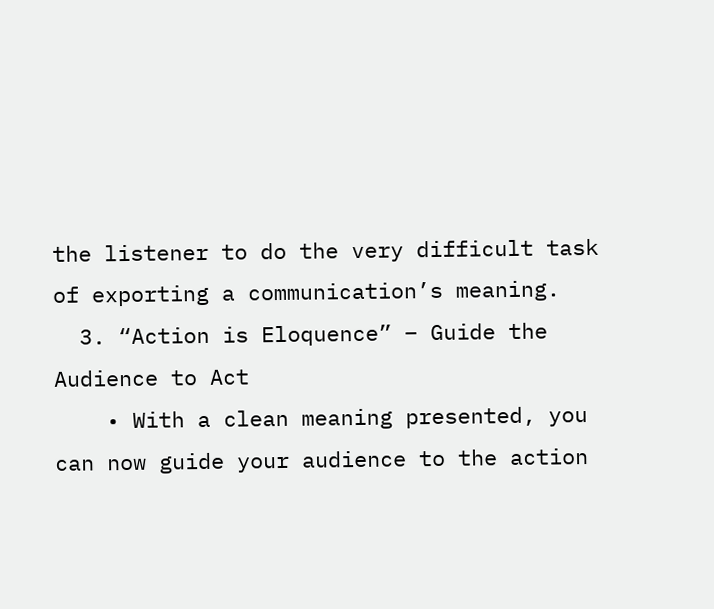the listener to do the very difficult task of exporting a communication’s meaning.
  3. “Action is Eloquence” – Guide the Audience to Act
    • With a clean meaning presented, you can now guide your audience to the action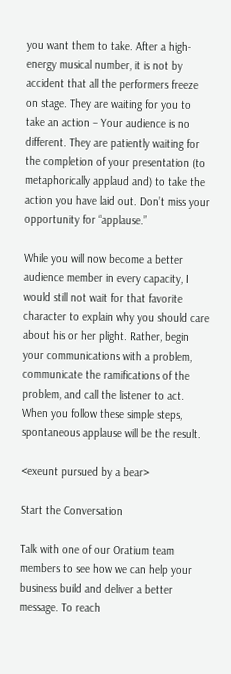you want them to take. After a high-energy musical number, it is not by accident that all the performers freeze on stage. They are waiting for you to take an action – Your audience is no different. They are patiently waiting for the completion of your presentation (to metaphorically applaud and) to take the action you have laid out. Don’t miss your opportunity for “applause.”

While you will now become a better audience member in every capacity, I would still not wait for that favorite character to explain why you should care about his or her plight. Rather, begin your communications with a problem, communicate the ramifications of the problem, and call the listener to act. When you follow these simple steps, spontaneous applause will be the result.

<exeunt pursued by a bear>

Start the Conversation

Talk with one of our Oratium team members to see how we can help your business build and deliver a better message. To reach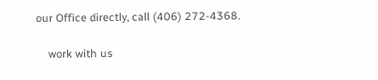our Office directly, call (406) 272-4368.

    work with us